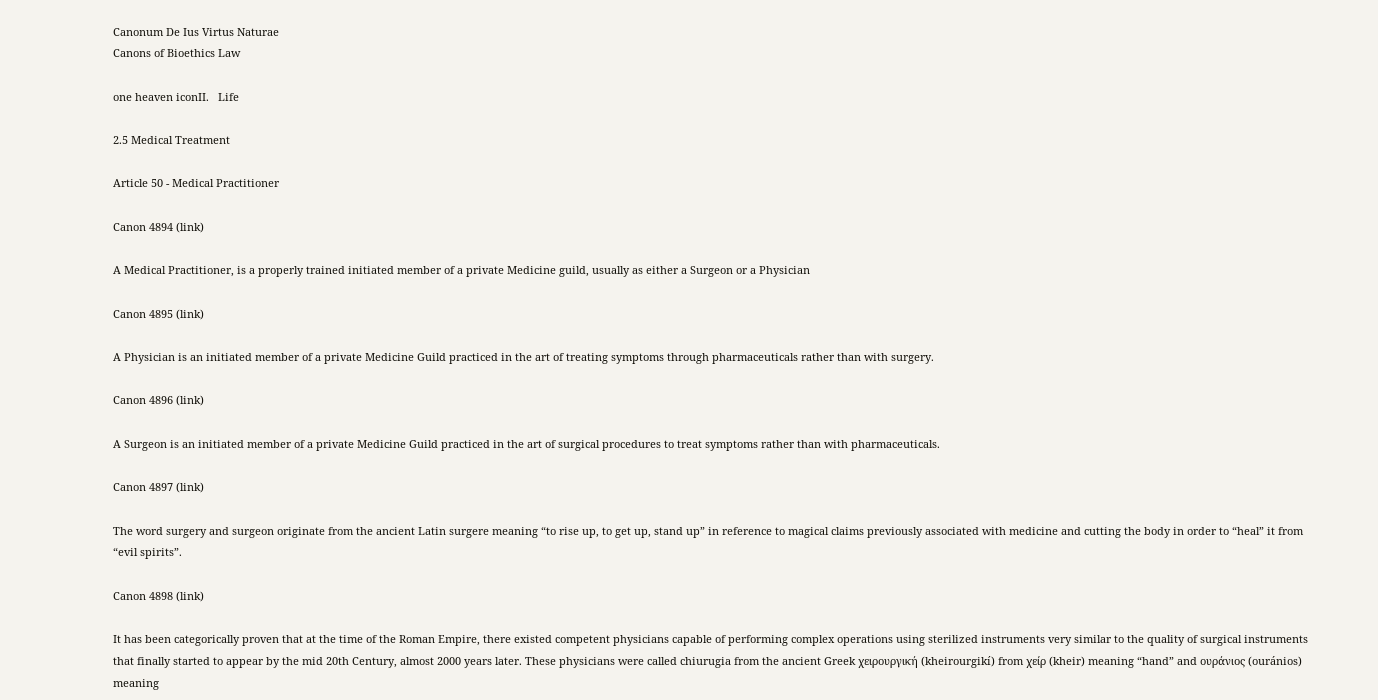Canonum De Ius Virtus Naturae
Canons of Bioethics Law

one heaven iconII.   Life

2.5 Medical Treatment

Article 50 - Medical Practitioner

Canon 4894 (link)

A Medical Practitioner, is a properly trained initiated member of a private Medicine guild, usually as either a Surgeon or a Physician

Canon 4895 (link)

A Physician is an initiated member of a private Medicine Guild practiced in the art of treating symptoms through pharmaceuticals rather than with surgery.

Canon 4896 (link)

A Surgeon is an initiated member of a private Medicine Guild practiced in the art of surgical procedures to treat symptoms rather than with pharmaceuticals.

Canon 4897 (link)

The word surgery and surgeon originate from the ancient Latin surgere meaning “to rise up, to get up, stand up” in reference to magical claims previously associated with medicine and cutting the body in order to “heal” it from “evil spirits”.

Canon 4898 (link)

It has been categorically proven that at the time of the Roman Empire, there existed competent physicians capable of performing complex operations using sterilized instruments very similar to the quality of surgical instruments that finally started to appear by the mid 20th Century, almost 2000 years later. These physicians were called chiurugia from the ancient Greek χειρουργική (kheirourgikí) from χείρ (kheir) meaning “hand” and ουράνιος (ouránios) meaning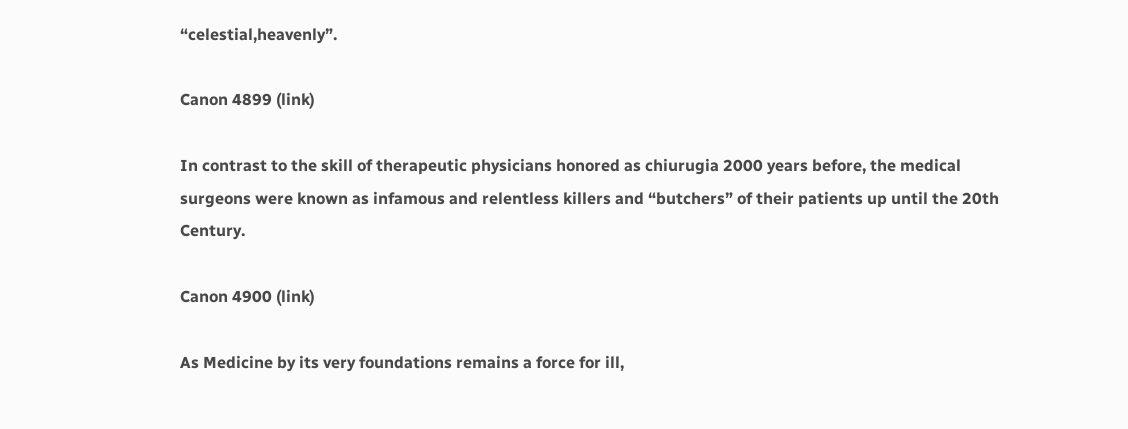“celestial,heavenly”.

Canon 4899 (link)

In contrast to the skill of therapeutic physicians honored as chiurugia 2000 years before, the medical surgeons were known as infamous and relentless killers and “butchers” of their patients up until the 20th Century.

Canon 4900 (link)

As Medicine by its very foundations remains a force for ill,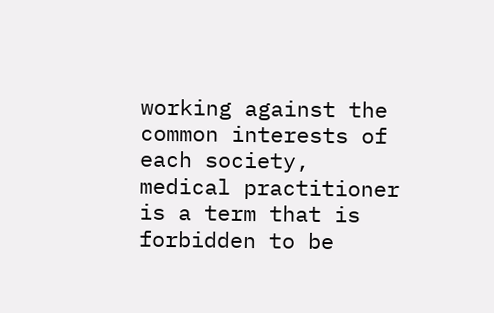working against the common interests of each society, medical practitioner is a term that is forbidden to be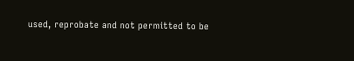used, reprobate and not permitted to be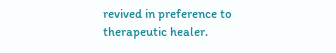revived in preference to therapeutic healer.